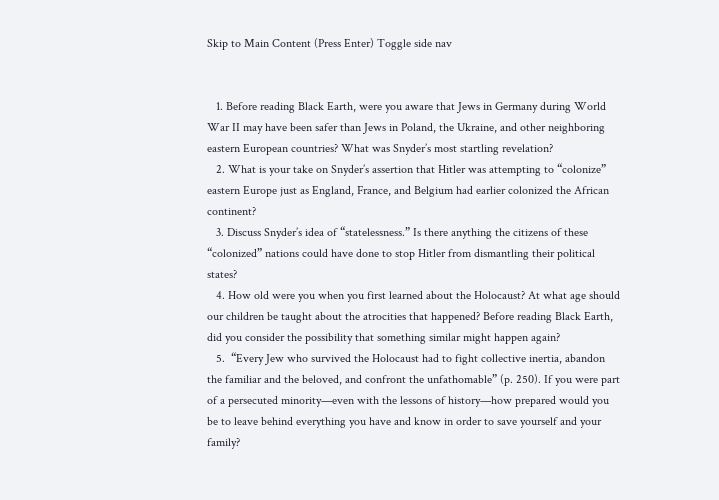Skip to Main Content (Press Enter) Toggle side nav


   1. Before reading Black Earth, were you aware that Jews in Germany during World War II may have been safer than Jews in Poland, the Ukraine, and other neighboring eastern European countries? What was Snyder’s most startling revelation?
   2. What is your take on Snyder’s assertion that Hitler was attempting to “colonize” eastern Europe just as England, France, and Belgium had earlier colonized the African continent?
   3. Discuss Snyder’s idea of “statelessness.” Is there anything the citizens of these “colonized” nations could have done to stop Hitler from dismantling their political states?
   4. How old were you when you first learned about the Holocaust? At what age should our children be taught about the atrocities that happened? Before reading Black Earth, did you consider the possibility that something similar might happen again?
   5.  “Every Jew who survived the Holocaust had to fight collective inertia, abandon the familiar and the beloved, and confront the unfathomable” (p. 250). If you were part of a persecuted minority—even with the lessons of history—how prepared would you be to leave behind everything you have and know in order to save yourself and your family?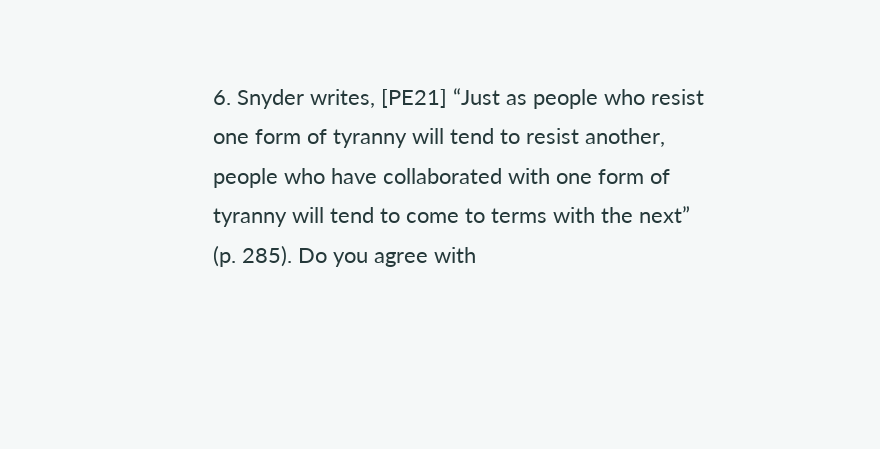6. Snyder writes, [PE21] “Just as people who resist one form of tyranny will tend to resist another, people who have collaborated with one form of tyranny will tend to come to terms with the next” (p. 285). Do you agree with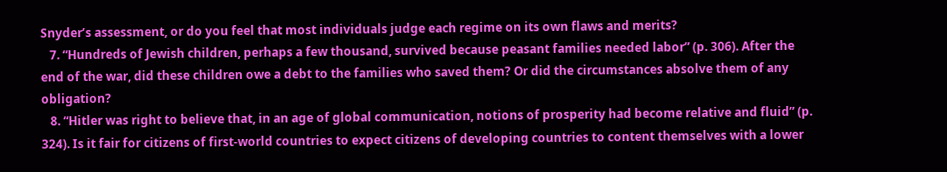Snyder’s assessment, or do you feel that most individuals judge each regime on its own flaws and merits?
   7. “Hundreds of Jewish children, perhaps a few thousand, survived because peasant families needed labor” (p. 306). After the end of the war, did these children owe a debt to the families who saved them? Or did the circumstances absolve them of any obligation?
   8. “Hitler was right to believe that, in an age of global communication, notions of prosperity had become relative and fluid” (p. 324). Is it fair for citizens of first-world countries to expect citizens of developing countries to content themselves with a lower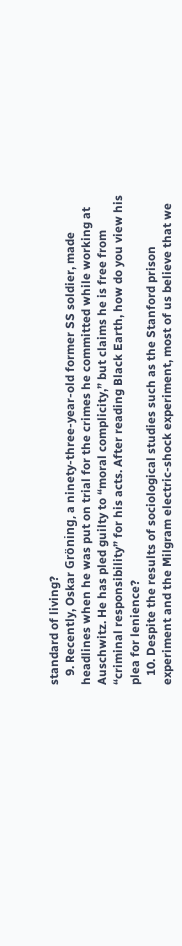standard of living?
   9. Recently, Oskar Gröning, a ninety-three-year-old former SS soldier, made headlines when he was put on trial for the crimes he committed while working at Auschwitz. He has pled guilty to “moral complicity,” but claims he is free from “criminal responsibility” for his acts. After reading Black Earth, how do you view his plea for lenience?
   10. Despite the results of sociological studies such as the Stanford prison experiment and the Milgram electric-shock experiment, most of us believe that we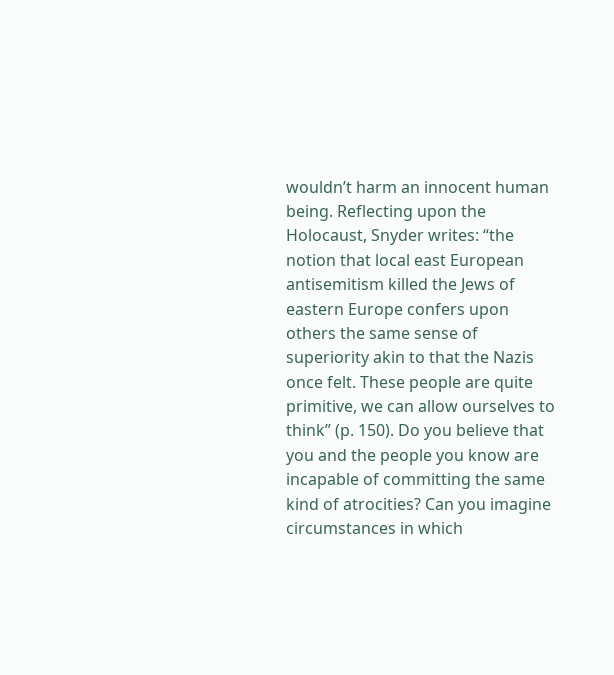wouldn’t harm an innocent human being. Reflecting upon the Holocaust, Snyder writes: “the notion that local east European antisemitism killed the Jews of eastern Europe confers upon others the same sense of superiority akin to that the Nazis once felt. These people are quite primitive, we can allow ourselves to think” (p. 150). Do you believe that you and the people you know are incapable of committing the same kind of atrocities? Can you imagine circumstances in which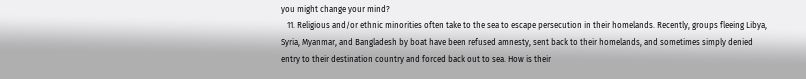you might change your mind?
   11. Religious and/or ethnic minorities often take to the sea to escape persecution in their homelands. Recently, groups fleeing Libya, Syria, Myanmar, and Bangladesh by boat have been refused amnesty, sent back to their homelands, and sometimes simply denied entry to their destination country and forced back out to sea. How is their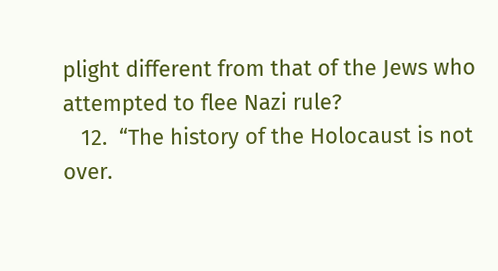plight different from that of the Jews who attempted to flee Nazi rule?
   12.  “The history of the Holocaust is not over.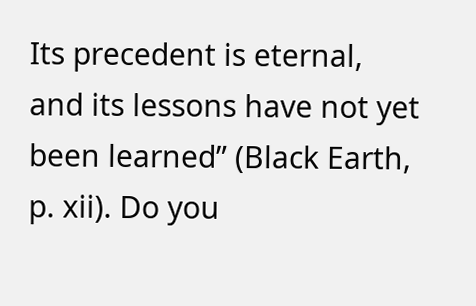Its precedent is eternal, and its lessons have not yet been learned” (Black Earth, p. xii). Do you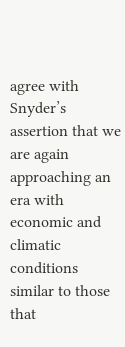agree with Snyder’s assertion that we are again approaching an era with economic and climatic conditions similar to those that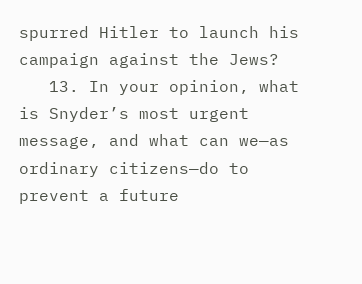spurred Hitler to launch his campaign against the Jews?
   13. In your opinion, what is Snyder’s most urgent message, and what can we—as ordinary citizens—do to prevent a future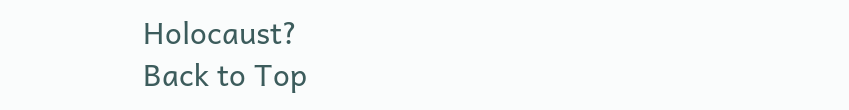Holocaust?
Back to Top